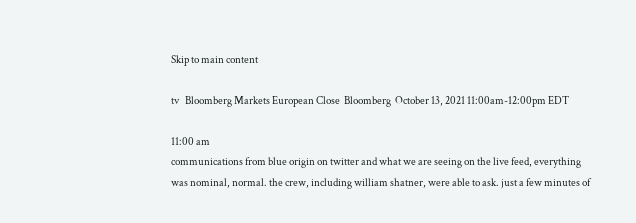Skip to main content

tv   Bloomberg Markets European Close  Bloomberg  October 13, 2021 11:00am-12:00pm EDT

11:00 am
communications from blue origin on twitter and what we are seeing on the live feed, everything was nominal, normal. the crew, including william shatner, were able to ask. just a few minutes of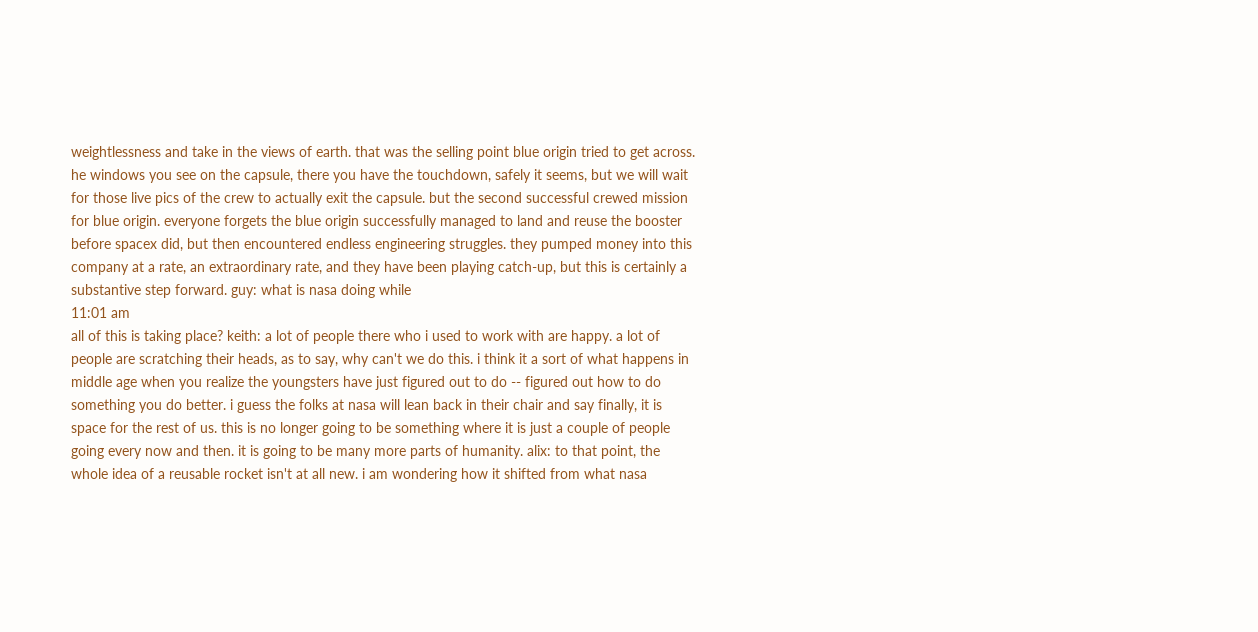weightlessness and take in the views of earth. that was the selling point blue origin tried to get across. he windows you see on the capsule, there you have the touchdown, safely it seems, but we will wait for those live pics of the crew to actually exit the capsule. but the second successful crewed mission for blue origin. everyone forgets the blue origin successfully managed to land and reuse the booster before spacex did, but then encountered endless engineering struggles. they pumped money into this company at a rate, an extraordinary rate, and they have been playing catch-up, but this is certainly a substantive step forward. guy: what is nasa doing while
11:01 am
all of this is taking place? keith: a lot of people there who i used to work with are happy. a lot of people are scratching their heads, as to say, why can't we do this. i think it a sort of what happens in middle age when you realize the youngsters have just figured out to do -- figured out how to do something you do better. i guess the folks at nasa will lean back in their chair and say finally, it is space for the rest of us. this is no longer going to be something where it is just a couple of people going every now and then. it is going to be many more parts of humanity. alix: to that point, the whole idea of a reusable rocket isn't at all new. i am wondering how it shifted from what nasa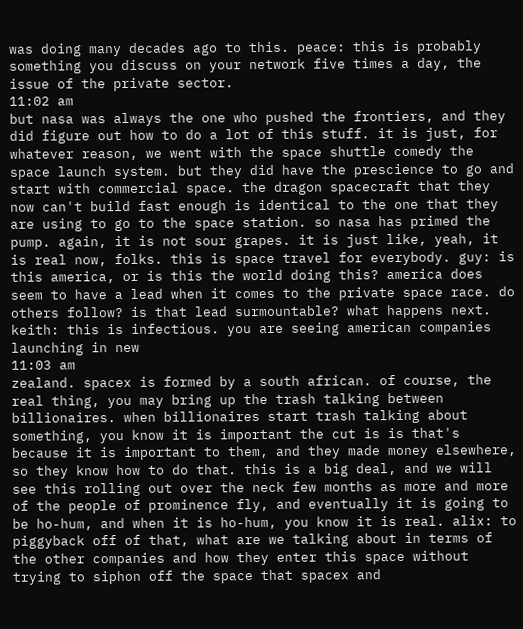was doing many decades ago to this. peace: this is probably something you discuss on your network five times a day, the issue of the private sector.
11:02 am
but nasa was always the one who pushed the frontiers, and they did figure out how to do a lot of this stuff. it is just, for whatever reason, we went with the space shuttle comedy the space launch system. but they did have the prescience to go and start with commercial space. the dragon spacecraft that they now can't build fast enough is identical to the one that they are using to go to the space station. so nasa has primed the pump. again, it is not sour grapes. it is just like, yeah, it is real now, folks. this is space travel for everybody. guy: is this america, or is this the world doing this? america does seem to have a lead when it comes to the private space race. do others follow? is that lead surmountable? what happens next. keith: this is infectious. you are seeing american companies launching in new
11:03 am
zealand. spacex is formed by a south african. of course, the real thing, you may bring up the trash talking between billionaires. when billionaires start trash talking about something, you know it is important the cut is is that's because it is important to them, and they made money elsewhere, so they know how to do that. this is a big deal, and we will see this rolling out over the neck few months as more and more of the people of prominence fly, and eventually it is going to be ho-hum, and when it is ho-hum, you know it is real. alix: to piggyback off of that, what are we talking about in terms of the other companies and how they enter this space without trying to siphon off the space that spacex and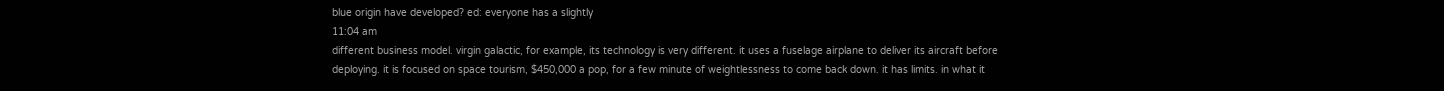blue origin have developed? ed: everyone has a slightly
11:04 am
different business model. virgin galactic, for example, its technology is very different. it uses a fuselage airplane to deliver its aircraft before deploying. it is focused on space tourism, $450,000 a pop, for a few minute of weightlessness to come back down. it has limits. in what it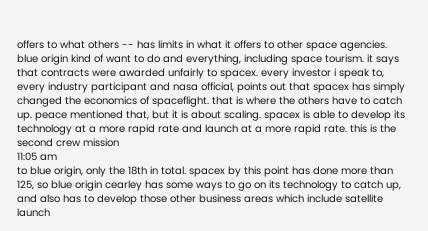offers to what others -- has limits in what it offers to other space agencies. blue origin kind of want to do and everything, including space tourism. it says that contracts were awarded unfairly to spacex. every investor i speak to, every industry participant and nasa official, points out that spacex has simply changed the economics of spaceflight. that is where the others have to catch up. peace mentioned that, but it is about scaling. spacex is able to develop its technology at a more rapid rate and launch at a more rapid rate. this is the second crew mission
11:05 am
to blue origin, only the 18th in total. spacex by this point has done more than 125, so blue origin cearley has some ways to go on its technology to catch up, and also has to develop those other business areas which include satellite launch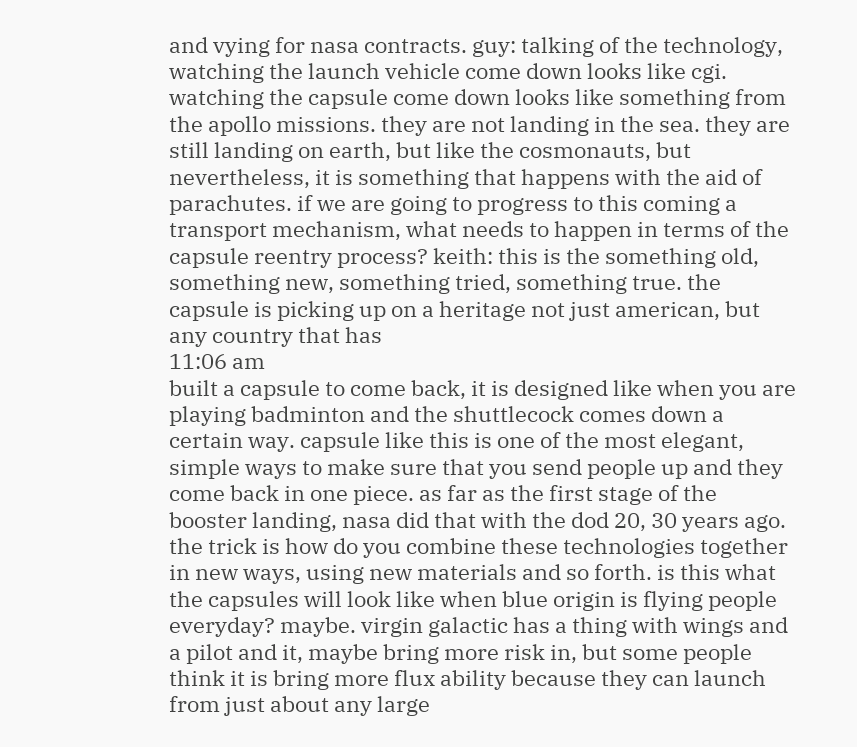and vying for nasa contracts. guy: talking of the technology, watching the launch vehicle come down looks like cgi. watching the capsule come down looks like something from the apollo missions. they are not landing in the sea. they are still landing on earth, but like the cosmonauts, but nevertheless, it is something that happens with the aid of parachutes. if we are going to progress to this coming a transport mechanism, what needs to happen in terms of the capsule reentry process? keith: this is the something old, something new, something tried, something true. the capsule is picking up on a heritage not just american, but any country that has
11:06 am
built a capsule to come back, it is designed like when you are playing badminton and the shuttlecock comes down a certain way. capsule like this is one of the most elegant, simple ways to make sure that you send people up and they come back in one piece. as far as the first stage of the booster landing, nasa did that with the dod 20, 30 years ago. the trick is how do you combine these technologies together in new ways, using new materials and so forth. is this what the capsules will look like when blue origin is flying people everyday? maybe. virgin galactic has a thing with wings and a pilot and it, maybe bring more risk in, but some people think it is bring more flux ability because they can launch from just about any large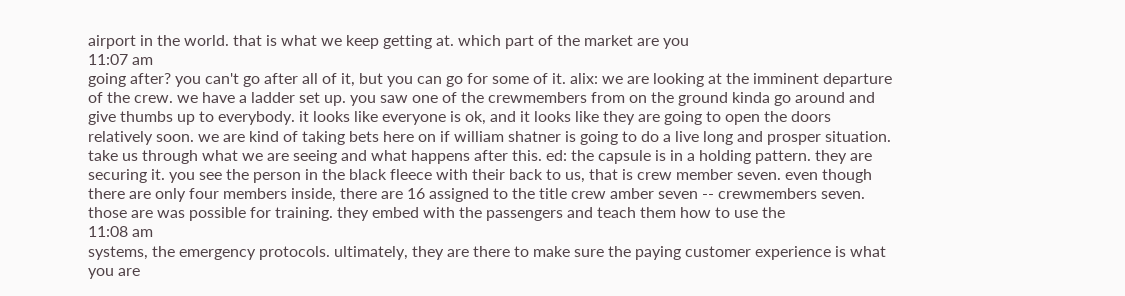airport in the world. that is what we keep getting at. which part of the market are you
11:07 am
going after? you can't go after all of it, but you can go for some of it. alix: we are looking at the imminent departure of the crew. we have a ladder set up. you saw one of the crewmembers from on the ground kinda go around and give thumbs up to everybody. it looks like everyone is ok, and it looks like they are going to open the doors relatively soon. we are kind of taking bets here on if william shatner is going to do a live long and prosper situation. take us through what we are seeing and what happens after this. ed: the capsule is in a holding pattern. they are securing it. you see the person in the black fleece with their back to us, that is crew member seven. even though there are only four members inside, there are 16 assigned to the title crew amber seven -- crewmembers seven. those are was possible for training. they embed with the passengers and teach them how to use the
11:08 am
systems, the emergency protocols. ultimately, they are there to make sure the paying customer experience is what you are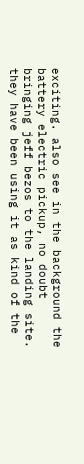exciting. also see in the background the battery electric pickup, no doubt bringing jeff bezos to the landing site. they have been using it as kind of the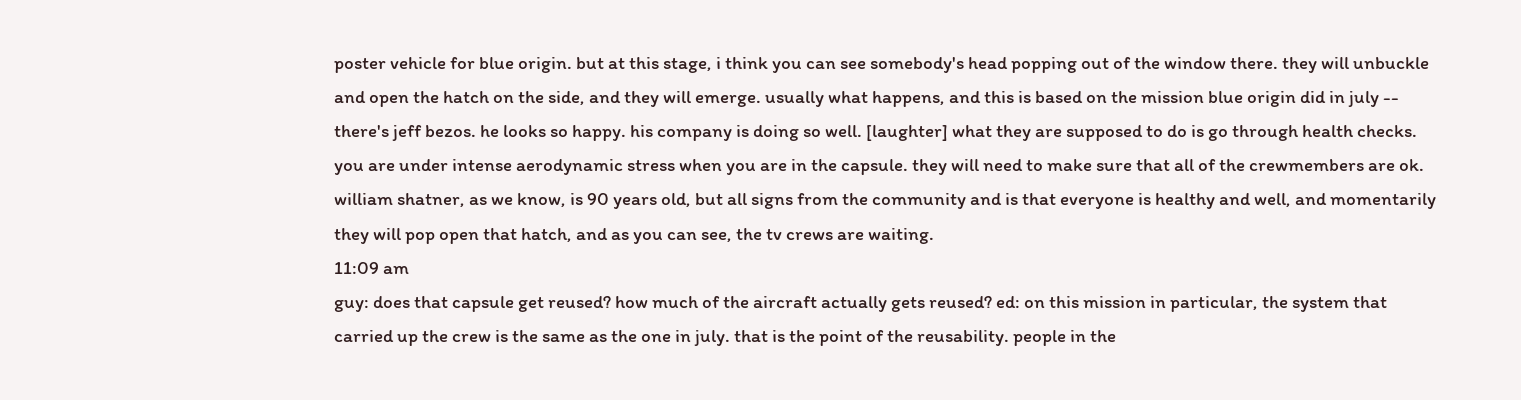poster vehicle for blue origin. but at this stage, i think you can see somebody's head popping out of the window there. they will unbuckle and open the hatch on the side, and they will emerge. usually what happens, and this is based on the mission blue origin did in july -- there's jeff bezos. he looks so happy. his company is doing so well. [laughter] what they are supposed to do is go through health checks. you are under intense aerodynamic stress when you are in the capsule. they will need to make sure that all of the crewmembers are ok. william shatner, as we know, is 90 years old, but all signs from the community and is that everyone is healthy and well, and momentarily they will pop open that hatch, and as you can see, the tv crews are waiting.
11:09 am
guy: does that capsule get reused? how much of the aircraft actually gets reused? ed: on this mission in particular, the system that carried up the crew is the same as the one in july. that is the point of the reusability. people in the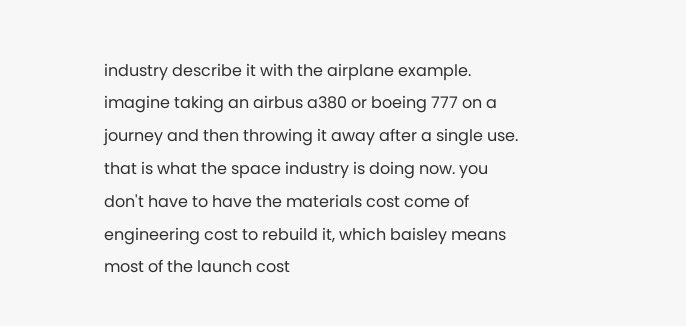industry describe it with the airplane example. imagine taking an airbus a380 or boeing 777 on a journey and then throwing it away after a single use. that is what the space industry is doing now. you don't have to have the materials cost come of engineering cost to rebuild it, which baisley means most of the launch cost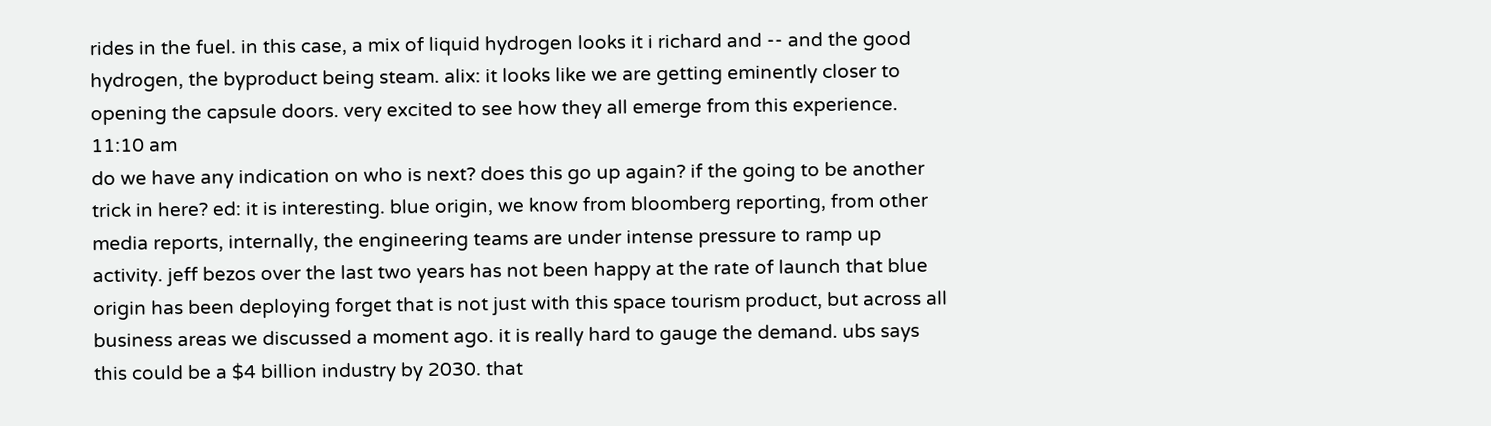rides in the fuel. in this case, a mix of liquid hydrogen looks it i richard and -- and the good hydrogen, the byproduct being steam. alix: it looks like we are getting eminently closer to opening the capsule doors. very excited to see how they all emerge from this experience.
11:10 am
do we have any indication on who is next? does this go up again? if the going to be another trick in here? ed: it is interesting. blue origin, we know from bloomberg reporting, from other media reports, internally, the engineering teams are under intense pressure to ramp up activity. jeff bezos over the last two years has not been happy at the rate of launch that blue origin has been deploying forget that is not just with this space tourism product, but across all business areas we discussed a moment ago. it is really hard to gauge the demand. ubs says this could be a $4 billion industry by 2030. that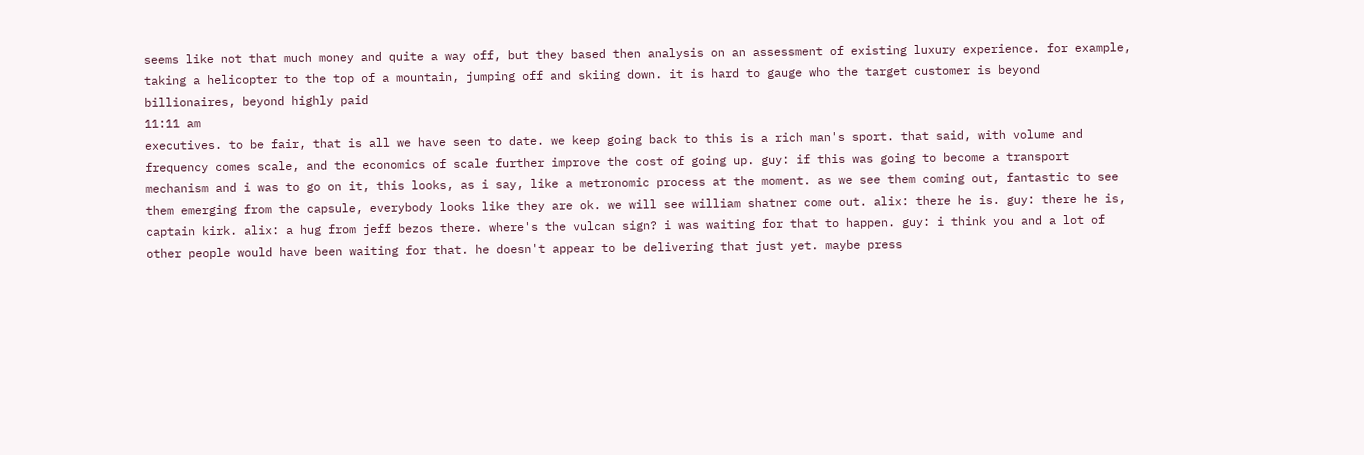seems like not that much money and quite a way off, but they based then analysis on an assessment of existing luxury experience. for example, taking a helicopter to the top of a mountain, jumping off and skiing down. it is hard to gauge who the target customer is beyond billionaires, beyond highly paid
11:11 am
executives. to be fair, that is all we have seen to date. we keep going back to this is a rich man's sport. that said, with volume and frequency comes scale, and the economics of scale further improve the cost of going up. guy: if this was going to become a transport mechanism and i was to go on it, this looks, as i say, like a metronomic process at the moment. as we see them coming out, fantastic to see them emerging from the capsule, everybody looks like they are ok. we will see william shatner come out. alix: there he is. guy: there he is, captain kirk. alix: a hug from jeff bezos there. where's the vulcan sign? i was waiting for that to happen. guy: i think you and a lot of other people would have been waiting for that. he doesn't appear to be delivering that just yet. maybe press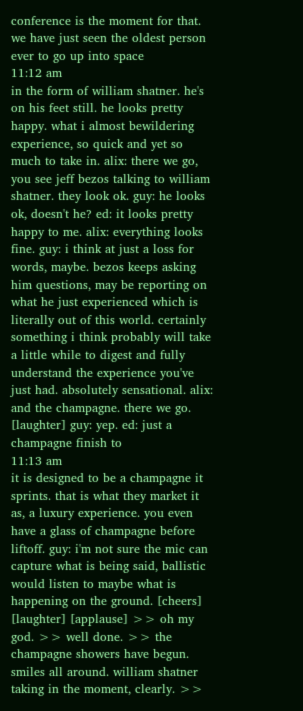conference is the moment for that. we have just seen the oldest person ever to go up into space
11:12 am
in the form of william shatner. he's on his feet still. he looks pretty happy. what i almost bewildering experience, so quick and yet so much to take in. alix: there we go, you see jeff bezos talking to william shatner. they look ok. guy: he looks ok, doesn't he? ed: it looks pretty happy to me. alix: everything looks fine. guy: i think at just a loss for words, maybe. bezos keeps asking him questions, may be reporting on what he just experienced which is literally out of this world. certainly something i think probably will take a little while to digest and fully understand the experience you've just had. absolutely sensational. alix: and the champagne. there we go. [laughter] guy: yep. ed: just a champagne finish to
11:13 am
it is designed to be a champagne it sprints. that is what they market it as, a luxury experience. you even have a glass of champagne before liftoff. guy: i'm not sure the mic can capture what is being said, ballistic would listen to maybe what is happening on the ground. [cheers] [laughter] [applause] >> oh my god. >> well done. >> the champagne showers have begun. smiles all around. william shatner taking in the moment, clearly. >>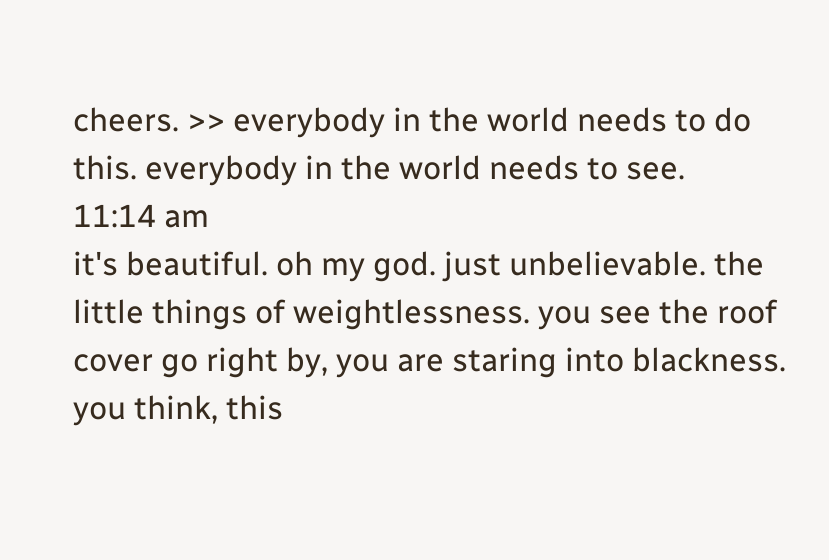cheers. >> everybody in the world needs to do this. everybody in the world needs to see.
11:14 am
it's beautiful. oh my god. just unbelievable. the little things of weightlessness. you see the roof cover go right by, you are staring into blackness. you think, this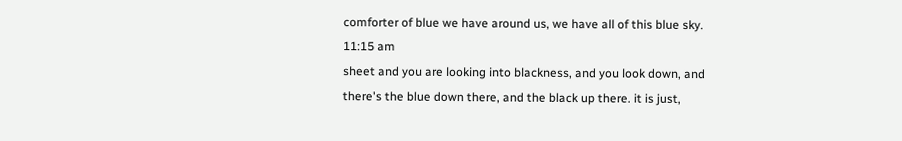comforter of blue we have around us, we have all of this blue sky.
11:15 am
sheet and you are looking into blackness, and you look down, and there's the blue down there, and the black up there. it is just,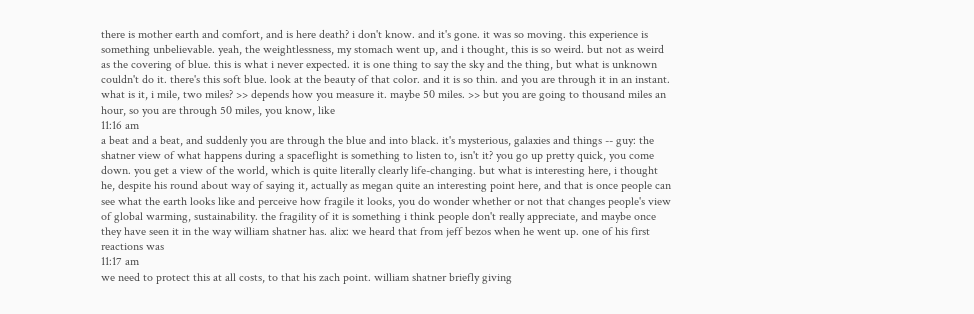there is mother earth and comfort, and is here death? i don't know. and it's gone. it was so moving. this experience is something unbelievable. yeah, the weightlessness, my stomach went up, and i thought, this is so weird. but not as weird as the covering of blue. this is what i never expected. it is one thing to say the sky and the thing, but what is unknown couldn't do it. there's this soft blue. look at the beauty of that color. and it is so thin. and you are through it in an instant. what is it, i mile, two miles? >> depends how you measure it. maybe 50 miles. >> but you are going to thousand miles an hour, so you are through 50 miles, you know, like
11:16 am
a beat and a beat, and suddenly you are through the blue and into black. it's mysterious, galaxies and things -- guy: the shatner view of what happens during a spaceflight is something to listen to, isn't it? you go up pretty quick, you come down. you get a view of the world, which is quite literally clearly life-changing. but what is interesting here, i thought he, despite his round about way of saying it, actually as megan quite an interesting point here, and that is once people can see what the earth looks like and perceive how fragile it looks, you do wonder whether or not that changes people's view of global warming, sustainability. the fragility of it is something i think people don't really appreciate, and maybe once they have seen it in the way william shatner has. alix: we heard that from jeff bezos when he went up. one of his first reactions was
11:17 am
we need to protect this at all costs, to that his zach point. william shatner briefly giving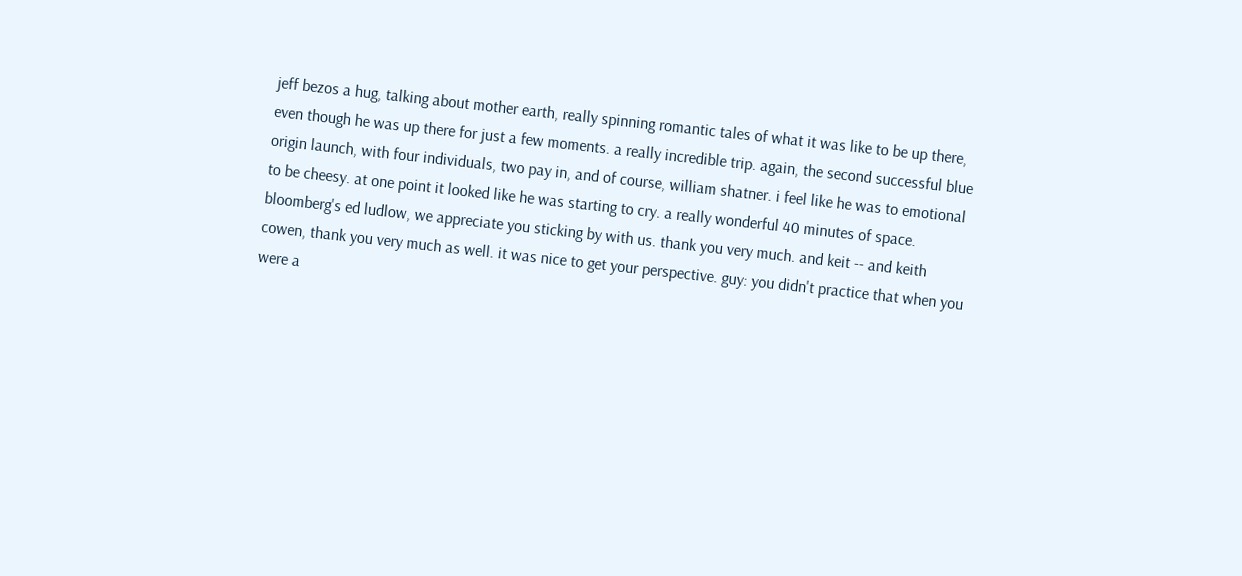jeff bezos a hug, talking about mother earth, really spinning romantic tales of what it was like to be up there, even though he was up there for just a few moments. a really incredible trip. again, the second successful blue origin launch, with four individuals, two pay in, and of course, william shatner. i feel like he was to emotional to be cheesy. at one point it looked like he was starting to cry. a really wonderful 40 minutes of space. bloomberg's ed ludlow, we appreciate you sticking by with us. thank you very much. and keit -- and keith cowen, thank you very much as well. it was nice to get your perspective. guy: you didn't practice that when you were a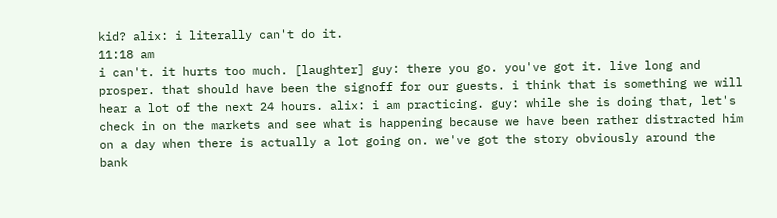kid? alix: i literally can't do it.
11:18 am
i can't. it hurts too much. [laughter] guy: there you go. you've got it. live long and prosper. that should have been the signoff for our guests. i think that is something we will hear a lot of the next 24 hours. alix: i am practicing. guy: while she is doing that, let's check in on the markets and see what is happening because we have been rather distracted him on a day when there is actually a lot going on. we've got the story obviously around the bank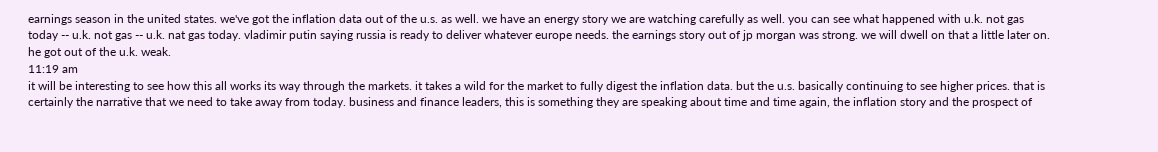earnings season in the united states. we've got the inflation data out of the u.s. as well. we have an energy story we are watching carefully as well. you can see what happened with u.k. not gas today -- u.k. not gas -- u.k. nat gas today. vladimir putin saying russia is ready to deliver whatever europe needs. the earnings story out of jp morgan was strong. we will dwell on that a little later on. he got out of the u.k. weak.
11:19 am
it will be interesting to see how this all works its way through the markets. it takes a wild for the market to fully digest the inflation data. but the u.s. basically continuing to see higher prices. that is certainly the narrative that we need to take away from today. business and finance leaders, this is something they are speaking about time and time again, the inflation story and the prospect of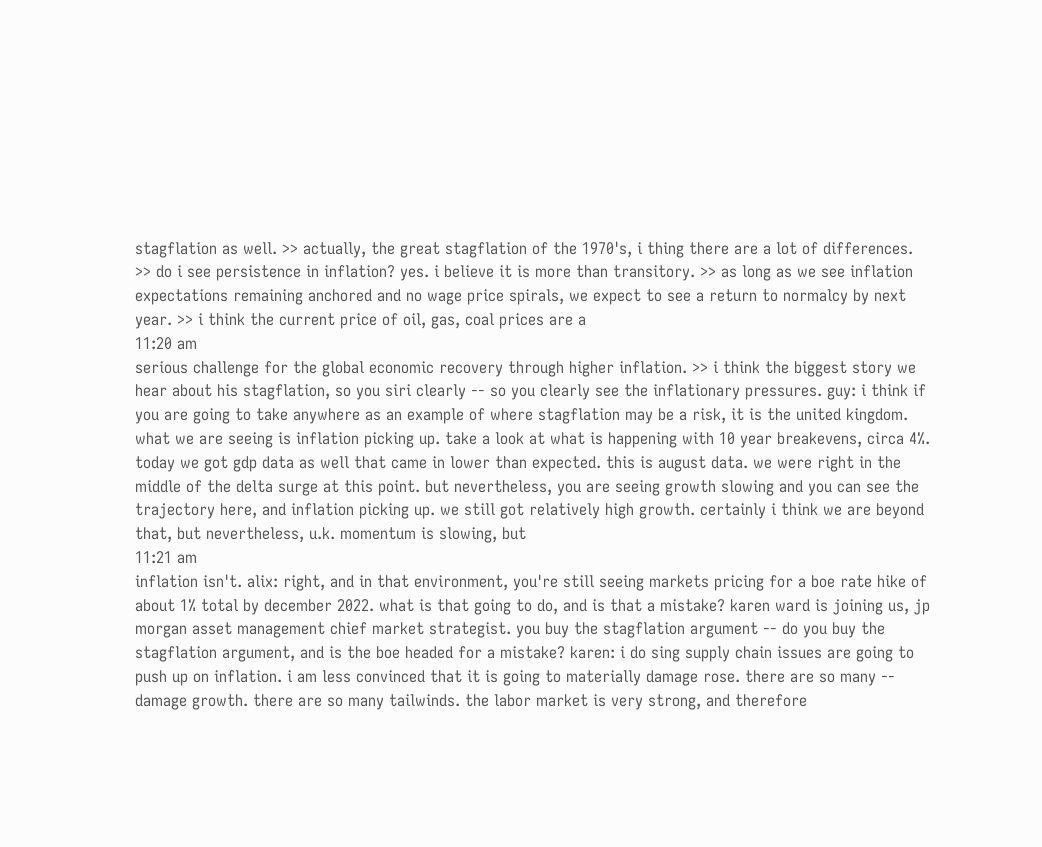stagflation as well. >> actually, the great stagflation of the 1970's, i thing there are a lot of differences. >> do i see persistence in inflation? yes. i believe it is more than transitory. >> as long as we see inflation expectations remaining anchored and no wage price spirals, we expect to see a return to normalcy by next year. >> i think the current price of oil, gas, coal prices are a
11:20 am
serious challenge for the global economic recovery through higher inflation. >> i think the biggest story we hear about his stagflation, so you siri clearly -- so you clearly see the inflationary pressures. guy: i think if you are going to take anywhere as an example of where stagflation may be a risk, it is the united kingdom. what we are seeing is inflation picking up. take a look at what is happening with 10 year breakevens, circa 4%. today we got gdp data as well that came in lower than expected. this is august data. we were right in the middle of the delta surge at this point. but nevertheless, you are seeing growth slowing and you can see the trajectory here, and inflation picking up. we still got relatively high growth. certainly i think we are beyond that, but nevertheless, u.k. momentum is slowing, but
11:21 am
inflation isn't. alix: right, and in that environment, you're still seeing markets pricing for a boe rate hike of about 1% total by december 2022. what is that going to do, and is that a mistake? karen ward is joining us, jp morgan asset management chief market strategist. you buy the stagflation argument -- do you buy the stagflation argument, and is the boe headed for a mistake? karen: i do sing supply chain issues are going to push up on inflation. i am less convinced that it is going to materially damage rose. there are so many -- damage growth. there are so many tailwinds. the labor market is very strong, and therefore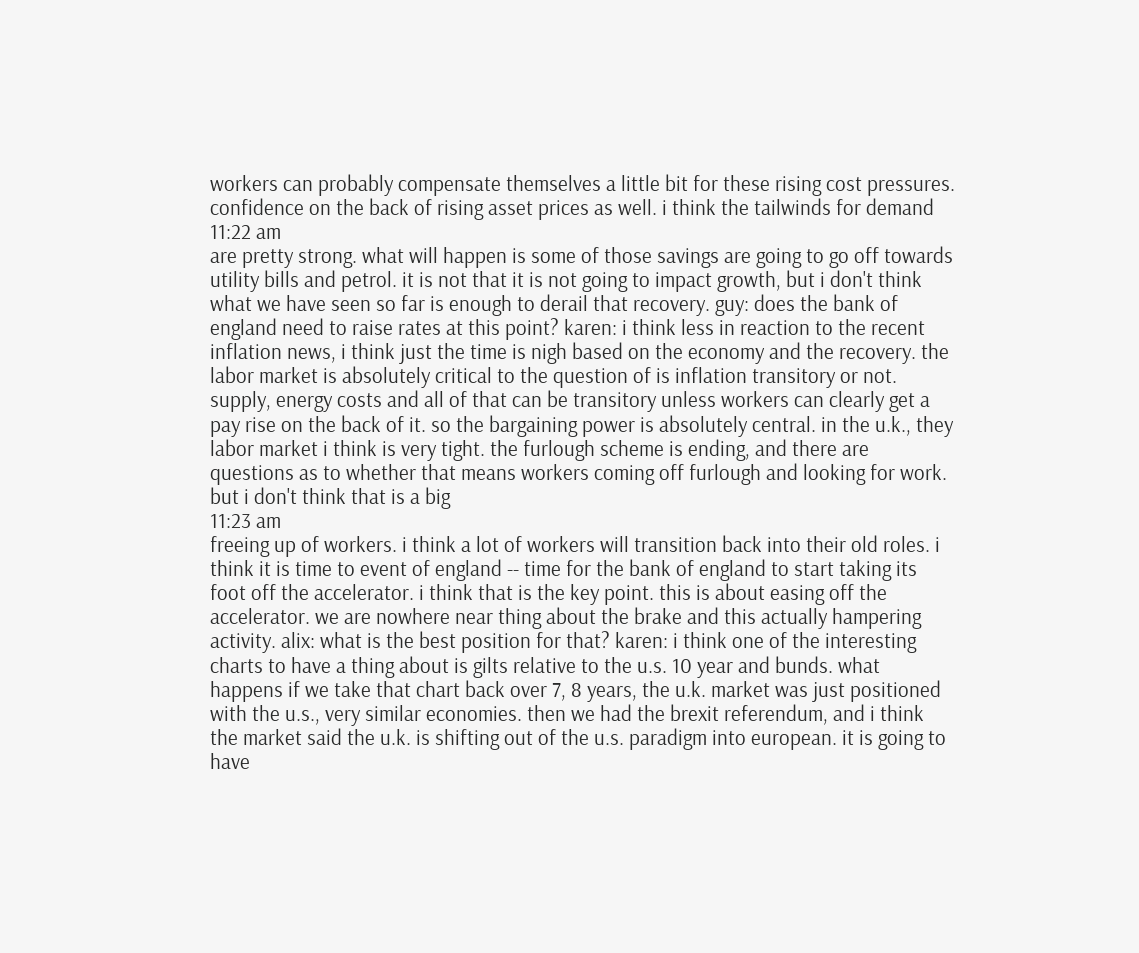workers can probably compensate themselves a little bit for these rising cost pressures. confidence on the back of rising asset prices as well. i think the tailwinds for demand
11:22 am
are pretty strong. what will happen is some of those savings are going to go off towards utility bills and petrol. it is not that it is not going to impact growth, but i don't think what we have seen so far is enough to derail that recovery. guy: does the bank of england need to raise rates at this point? karen: i think less in reaction to the recent inflation news, i think just the time is nigh based on the economy and the recovery. the labor market is absolutely critical to the question of is inflation transitory or not. supply, energy costs and all of that can be transitory unless workers can clearly get a pay rise on the back of it. so the bargaining power is absolutely central. in the u.k., they labor market i think is very tight. the furlough scheme is ending, and there are questions as to whether that means workers coming off furlough and looking for work. but i don't think that is a big
11:23 am
freeing up of workers. i think a lot of workers will transition back into their old roles. i think it is time to event of england -- time for the bank of england to start taking its foot off the accelerator. i think that is the key point. this is about easing off the accelerator. we are nowhere near thing about the brake and this actually hampering activity. alix: what is the best position for that? karen: i think one of the interesting charts to have a thing about is gilts relative to the u.s. 10 year and bunds. what happens if we take that chart back over 7, 8 years, the u.k. market was just positioned with the u.s., very similar economies. then we had the brexit referendum, and i think the market said the u.k. is shifting out of the u.s. paradigm into european. it is going to have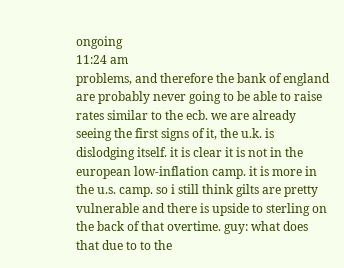ongoing
11:24 am
problems, and therefore the bank of england are probably never going to be able to raise rates similar to the ecb. we are already seeing the first signs of it, the u.k. is dislodging itself. it is clear it is not in the european low-inflation camp. it is more in the u.s. camp. so i still think gilts are pretty vulnerable and there is upside to sterling on the back of that overtime. guy: what does that due to to the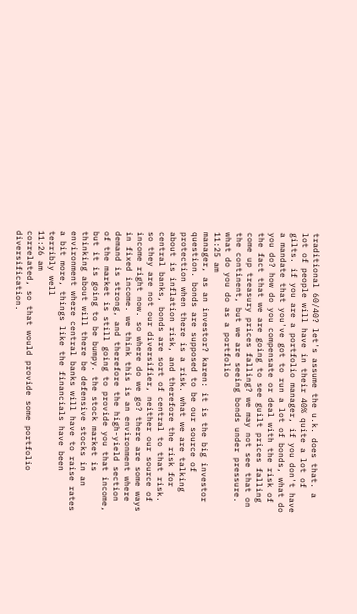traditional 60/40? let's assume the u.k. does that. a lot of people will have in their 40% quite a lot of gilts. if you are a portfolio manager, if you don't have a mandate that you've got to run a lot of bonds, what do you do? how do you compensate or deal with the risk of the fact that we are going to see guilt prices falling come up treasury prices falling? we may not see that on the continent, but we are seeing bonds under pressure. what do you do as a portfolio
11:25 am
manager, as an investor? karen: it is the big investor question. bonds are supposed to be our source of protection when there is a risk. what we are talking about is inflation risk, and therefore the risk for central banks, bonds are sort of central to that risk. so they are not our diversifier, neither our source of income right now. so where do we go? there are some ways in fixed income. we think this is an environment where demand is strong, and therefore the high-yield section of the market is still going to provide you that income, but it is going to be bumpy. the stock market is thinking about will there be defensive stocks in an environment where central banks will have to raise rates a bit more, things like the financials have been terribly well
11:26 am
correlated, so that would provide some portfolio diversification.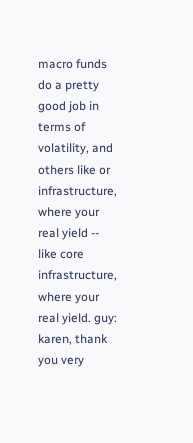macro funds do a pretty good job in terms of volatility, and others like or infrastructure, where your real yield -- like core infrastructure, where your real yield. guy: karen, thank you very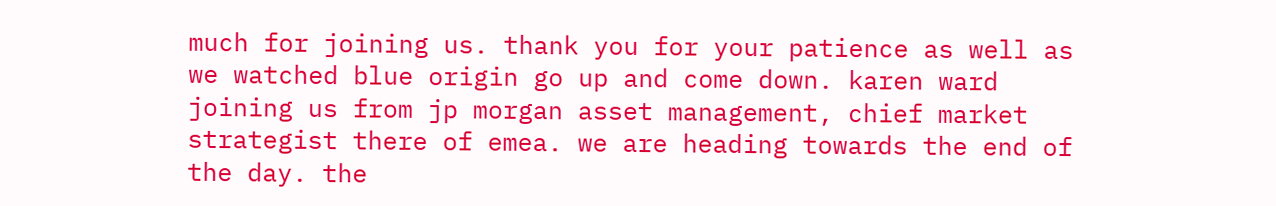much for joining us. thank you for your patience as well as we watched blue origin go up and come down. karen ward joining us from jp morgan asset management, chief market strategist there of emea. we are heading towards the end of the day. the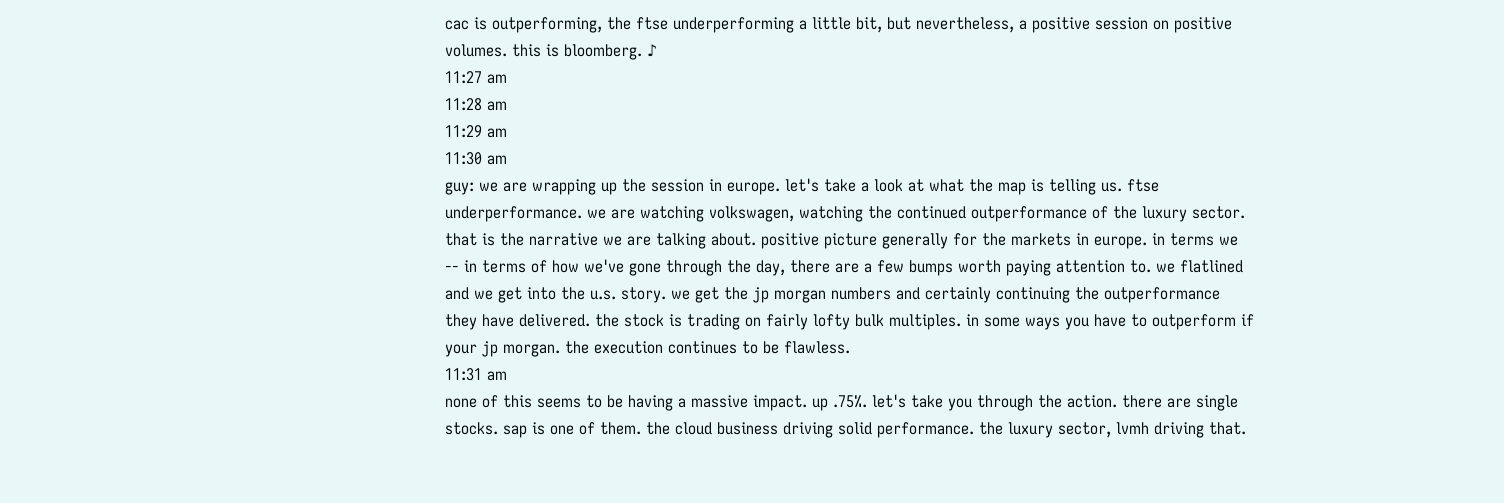cac is outperforming, the ftse underperforming a little bit, but nevertheless, a positive session on positive volumes. this is bloomberg. ♪
11:27 am
11:28 am
11:29 am
11:30 am
guy: we are wrapping up the session in europe. let's take a look at what the map is telling us. ftse underperformance. we are watching volkswagen, watching the continued outperformance of the luxury sector. that is the narrative we are talking about. positive picture generally for the markets in europe. in terms we -- in terms of how we've gone through the day, there are a few bumps worth paying attention to. we flatlined and we get into the u.s. story. we get the jp morgan numbers and certainly continuing the outperformance they have delivered. the stock is trading on fairly lofty bulk multiples. in some ways you have to outperform if your jp morgan. the execution continues to be flawless.
11:31 am
none of this seems to be having a massive impact. up .75%. let's take you through the action. there are single stocks. sap is one of them. the cloud business driving solid performance. the luxury sector, lvmh driving that.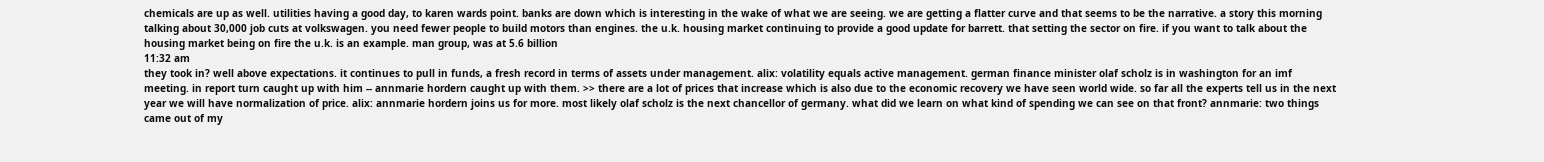chemicals are up as well. utilities having a good day, to karen wards point. banks are down which is interesting in the wake of what we are seeing. we are getting a flatter curve and that seems to be the narrative. a story this morning talking about 30,000 job cuts at volkswagen. you need fewer people to build motors than engines. the u.k. housing market continuing to provide a good update for barrett. that setting the sector on fire. if you want to talk about the housing market being on fire the u.k. is an example. man group, was at 5.6 billion
11:32 am
they took in? well above expectations. it continues to pull in funds, a fresh record in terms of assets under management. alix: volatility equals active management. german finance minister olaf scholz is in washington for an imf meeting. in report turn caught up with him -- annmarie hordern caught up with them. >> there are a lot of prices that increase which is also due to the economic recovery we have seen world wide. so far all the experts tell us in the next year we will have normalization of price. alix: annmarie hordern joins us for more. most likely olaf scholz is the next chancellor of germany. what did we learn on what kind of spending we can see on that front? annmarie: two things came out of my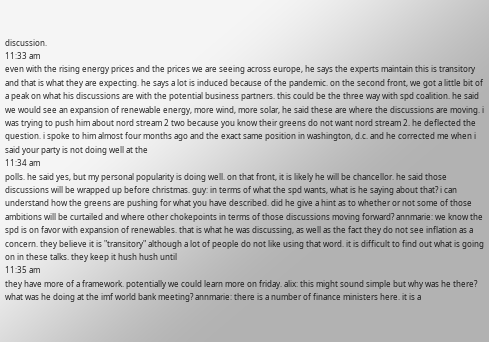discussion.
11:33 am
even with the rising energy prices and the prices we are seeing across europe, he says the experts maintain this is transitory and that is what they are expecting. he says a lot is induced because of the pandemic. on the second front, we got a little bit of a peak on what his discussions are with the potential business partners. this could be the three way with spd coalition. he said we would see an expansion of renewable energy, more wind, more solar, he said these are where the discussions are moving. i was trying to push him about nord stream 2 two because you know their greens do not want nord stream 2. he deflected the question. i spoke to him almost four months ago and the exact same position in washington, d.c. and he corrected me when i said your party is not doing well at the
11:34 am
polls. he said yes, but my personal popularity is doing well. on that front, it is likely he will be chancellor. he said those discussions will be wrapped up before christmas. guy: in terms of what the spd wants, what is he saying about that? i can understand how the greens are pushing for what you have described. did he give a hint as to whether or not some of those ambitions will be curtailed and where other chokepoints in terms of those discussions moving forward? annmarie: we know the spd is on favor with expansion of renewables. that is what he was discussing, as well as the fact they do not see inflation as a concern. they believe it is "transitory" although a lot of people do not like using that word. it is difficult to find out what is going on in these talks. they keep it hush hush until
11:35 am
they have more of a framework. potentially we could learn more on friday. alix: this might sound simple but why was he there? what was he doing at the imf world bank meeting? annmarie: there is a number of finance ministers here. it is a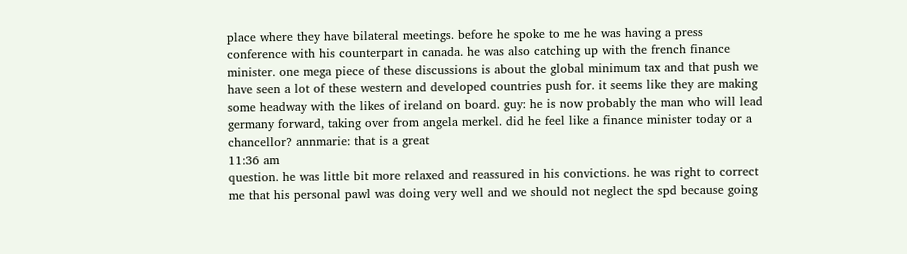place where they have bilateral meetings. before he spoke to me he was having a press conference with his counterpart in canada. he was also catching up with the french finance minister. one mega piece of these discussions is about the global minimum tax and that push we have seen a lot of these western and developed countries push for. it seems like they are making some headway with the likes of ireland on board. guy: he is now probably the man who will lead germany forward, taking over from angela merkel. did he feel like a finance minister today or a chancellor? annmarie: that is a great
11:36 am
question. he was little bit more relaxed and reassured in his convictions. he was right to correct me that his personal pawl was doing very well and we should not neglect the spd because going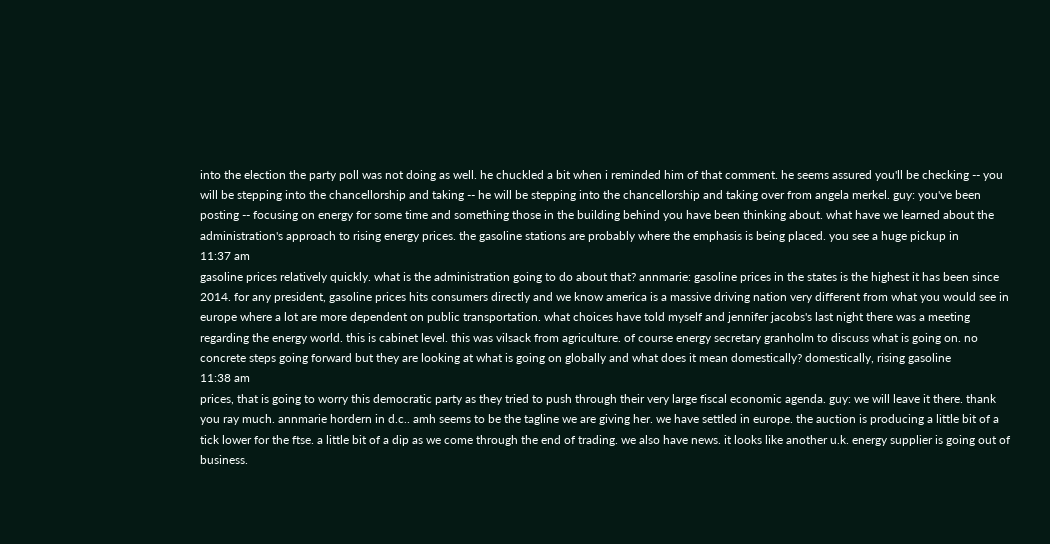into the election the party poll was not doing as well. he chuckled a bit when i reminded him of that comment. he seems assured you'll be checking -- you will be stepping into the chancellorship and taking -- he will be stepping into the chancellorship and taking over from angela merkel. guy: you've been posting -- focusing on energy for some time and something those in the building behind you have been thinking about. what have we learned about the administration's approach to rising energy prices. the gasoline stations are probably where the emphasis is being placed. you see a huge pickup in
11:37 am
gasoline prices relatively quickly. what is the administration going to do about that? annmarie: gasoline prices in the states is the highest it has been since 2014. for any president, gasoline prices hits consumers directly and we know america is a massive driving nation very different from what you would see in europe where a lot are more dependent on public transportation. what choices have told myself and jennifer jacobs's last night there was a meeting regarding the energy world. this is cabinet level. this was vilsack from agriculture. of course energy secretary granholm to discuss what is going on. no concrete steps going forward but they are looking at what is going on globally and what does it mean domestically? domestically, rising gasoline
11:38 am
prices, that is going to worry this democratic party as they tried to push through their very large fiscal economic agenda. guy: we will leave it there. thank you ray much. annmarie hordern in d.c.. amh seems to be the tagline we are giving her. we have settled in europe. the auction is producing a little bit of a tick lower for the ftse. a little bit of a dip as we come through the end of trading. we also have news. it looks like another u.k. energy supplier is going out of business.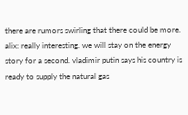there are rumors swirling that there could be more. alix: really interesting. we will stay on the energy story for a second. vladimir putin says his country is ready to supply the natural gas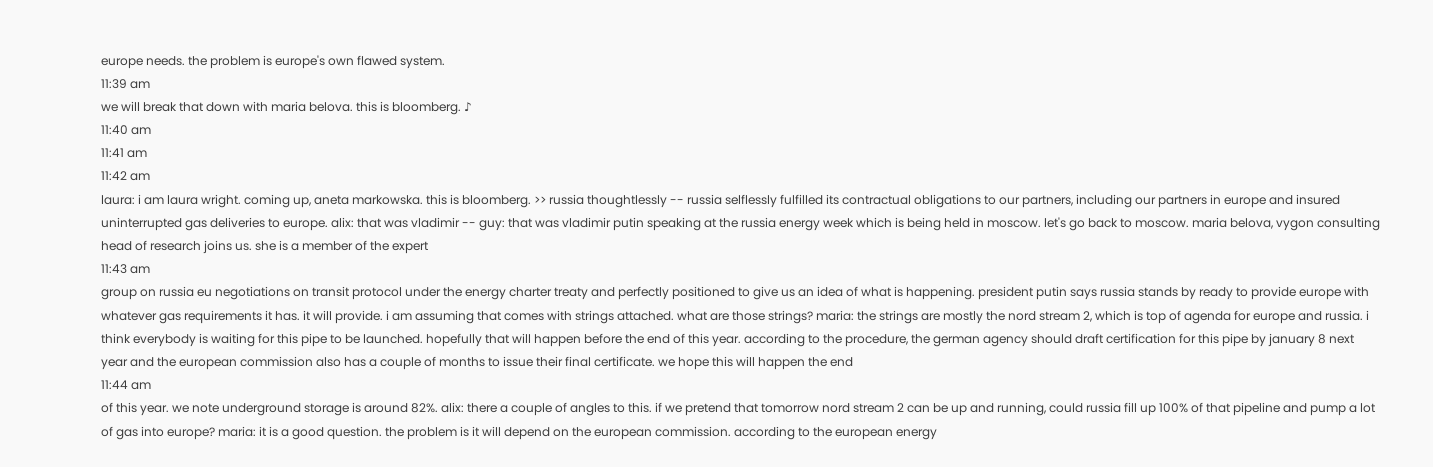europe needs. the problem is europe's own flawed system.
11:39 am
we will break that down with maria belova. this is bloomberg. ♪
11:40 am
11:41 am
11:42 am
laura: i am laura wright. coming up, aneta markowska. this is bloomberg. >> russia thoughtlessly -- russia selflessly fulfilled its contractual obligations to our partners, including our partners in europe and insured uninterrupted gas deliveries to europe. alix: that was vladimir -- guy: that was vladimir putin speaking at the russia energy week which is being held in moscow. let's go back to moscow. maria belova, vygon consulting head of research joins us. she is a member of the expert
11:43 am
group on russia eu negotiations on transit protocol under the energy charter treaty and perfectly positioned to give us an idea of what is happening. president putin says russia stands by ready to provide europe with whatever gas requirements it has. it will provide. i am assuming that comes with strings attached. what are those strings? maria: the strings are mostly the nord stream 2, which is top of agenda for europe and russia. i think everybody is waiting for this pipe to be launched. hopefully that will happen before the end of this year. according to the procedure, the german agency should draft certification for this pipe by january 8 next year and the european commission also has a couple of months to issue their final certificate. we hope this will happen the end
11:44 am
of this year. we note underground storage is around 82%. alix: there a couple of angles to this. if we pretend that tomorrow nord stream 2 can be up and running, could russia fill up 100% of that pipeline and pump a lot of gas into europe? maria: it is a good question. the problem is it will depend on the european commission. according to the european energy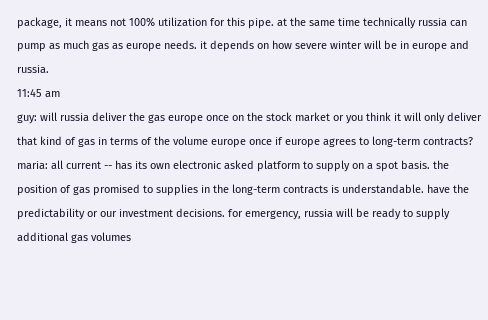package, it means not 100% utilization for this pipe. at the same time technically russia can pump as much gas as europe needs. it depends on how severe winter will be in europe and russia.
11:45 am
guy: will russia deliver the gas europe once on the stock market or you think it will only deliver that kind of gas in terms of the volume europe once if europe agrees to long-term contracts? maria: all current -- has its own electronic asked platform to supply on a spot basis. the position of gas promised to supplies in the long-term contracts is understandable. have the predictability or our investment decisions. for emergency, russia will be ready to supply additional gas volumes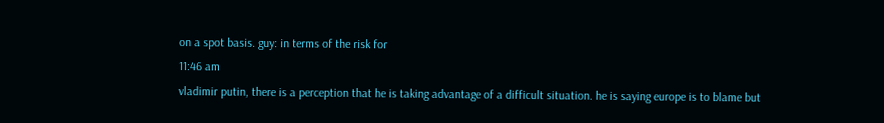on a spot basis. guy: in terms of the risk for
11:46 am
vladimir putin, there is a perception that he is taking advantage of a difficult situation. he is saying europe is to blame but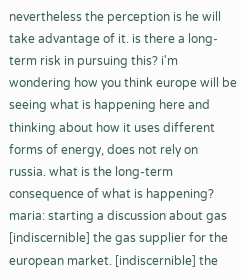nevertheless the perception is he will take advantage of it. is there a long-term risk in pursuing this? i'm wondering how you think europe will be seeing what is happening here and thinking about how it uses different forms of energy, does not rely on russia. what is the long-term consequence of what is happening? maria: starting a discussion about gas [indiscernible] the gas supplier for the european market. [indiscernible] the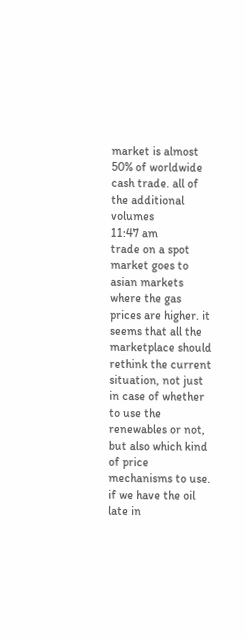market is almost 50% of worldwide cash trade. all of the additional volumes
11:47 am
trade on a spot market goes to asian markets where the gas prices are higher. it seems that all the marketplace should rethink the current situation, not just in case of whether to use the renewables or not, but also which kind of price mechanisms to use. if we have the oil late in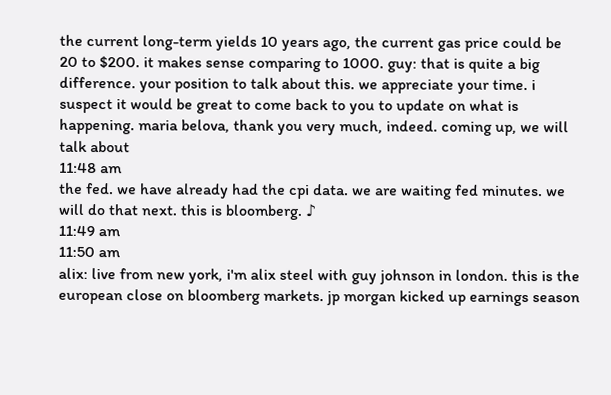the current long-term yields 10 years ago, the current gas price could be 20 to $200. it makes sense comparing to 1000. guy: that is quite a big difference. your position to talk about this. we appreciate your time. i suspect it would be great to come back to you to update on what is happening. maria belova, thank you very much, indeed. coming up, we will talk about
11:48 am
the fed. we have already had the cpi data. we are waiting fed minutes. we will do that next. this is bloomberg. ♪
11:49 am
11:50 am
alix: live from new york, i'm alix steel with guy johnson in london. this is the european close on bloomberg markets. jp morgan kicked up earnings season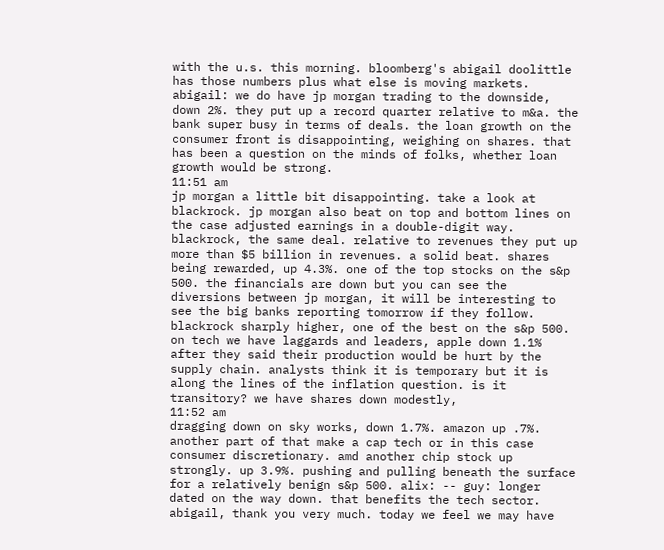with the u.s. this morning. bloomberg's abigail doolittle has those numbers plus what else is moving markets. abigail: we do have jp morgan trading to the downside, down 2%. they put up a record quarter relative to m&a. the bank super busy in terms of deals. the loan growth on the consumer front is disappointing, weighing on shares. that has been a question on the minds of folks, whether loan growth would be strong.
11:51 am
jp morgan a little bit disappointing. take a look at blackrock. jp morgan also beat on top and bottom lines on the case adjusted earnings in a double-digit way. blackrock, the same deal. relative to revenues they put up more than $5 billion in revenues. a solid beat. shares being rewarded, up 4.3%. one of the top stocks on the s&p 500. the financials are down but you can see the diversions between jp morgan, it will be interesting to see the big banks reporting tomorrow if they follow. blackrock sharply higher, one of the best on the s&p 500. on tech we have laggards and leaders, apple down 1.1% after they said their production would be hurt by the supply chain. analysts think it is temporary but it is along the lines of the inflation question. is it transitory? we have shares down modestly,
11:52 am
dragging down on sky works, down 1.7%. amazon up .7%. another part of that make a cap tech or in this case consumer discretionary. amd another chip stock up strongly. up 3.9%. pushing and pulling beneath the surface for a relatively benign s&p 500. alix: -- guy: longer dated on the way down. that benefits the tech sector. abigail, thank you very much. today we feel we may have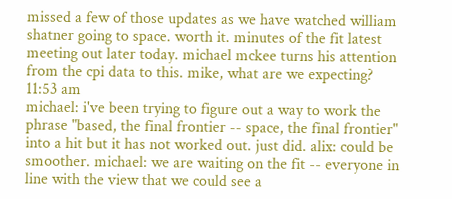missed a few of those updates as we have watched william shatner going to space. worth it. minutes of the fit latest meeting out later today. michael mckee turns his attention from the cpi data to this. mike, what are we expecting?
11:53 am
michael: i've been trying to figure out a way to work the phrase "based, the final frontier -- space, the final frontier" into a hit but it has not worked out. just did. alix: could be smoother. michael: we are waiting on the fit -- everyone in line with the view that we could see a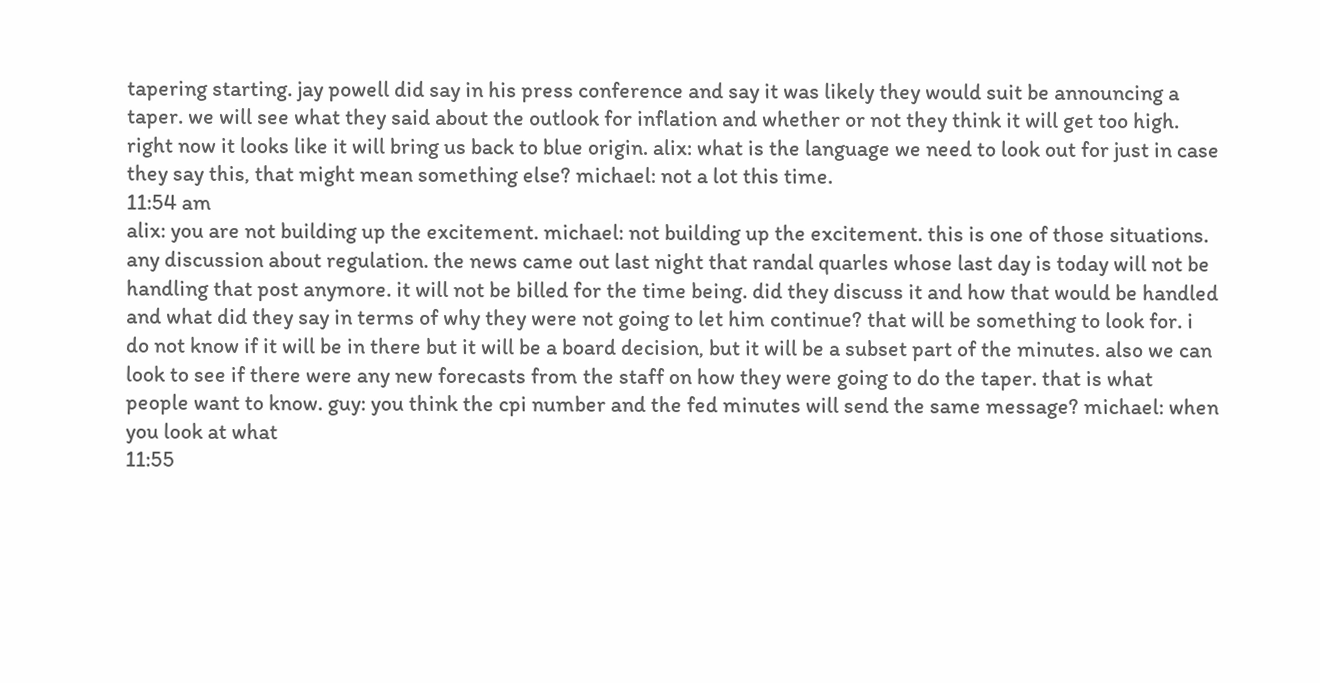tapering starting. jay powell did say in his press conference and say it was likely they would suit be announcing a taper. we will see what they said about the outlook for inflation and whether or not they think it will get too high. right now it looks like it will bring us back to blue origin. alix: what is the language we need to look out for just in case they say this, that might mean something else? michael: not a lot this time.
11:54 am
alix: you are not building up the excitement. michael: not building up the excitement. this is one of those situations. any discussion about regulation. the news came out last night that randal quarles whose last day is today will not be handling that post anymore. it will not be billed for the time being. did they discuss it and how that would be handled and what did they say in terms of why they were not going to let him continue? that will be something to look for. i do not know if it will be in there but it will be a board decision, but it will be a subset part of the minutes. also we can look to see if there were any new forecasts from the staff on how they were going to do the taper. that is what people want to know. guy: you think the cpi number and the fed minutes will send the same message? michael: when you look at what
11:55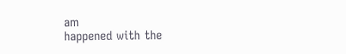am
happened with the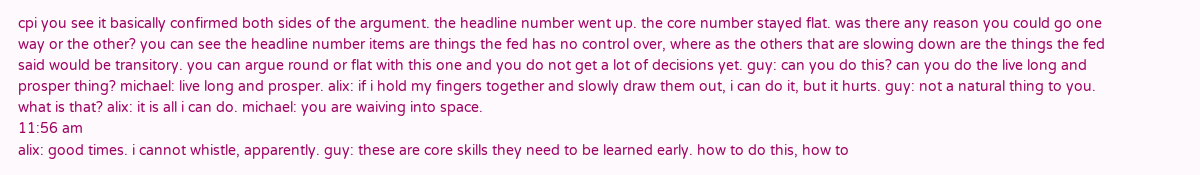cpi you see it basically confirmed both sides of the argument. the headline number went up. the core number stayed flat. was there any reason you could go one way or the other? you can see the headline number items are things the fed has no control over, where as the others that are slowing down are the things the fed said would be transitory. you can argue round or flat with this one and you do not get a lot of decisions yet. guy: can you do this? can you do the live long and prosper thing? michael: live long and prosper. alix: if i hold my fingers together and slowly draw them out, i can do it, but it hurts. guy: not a natural thing to you. what is that? alix: it is all i can do. michael: you are waiving into space.
11:56 am
alix: good times. i cannot whistle, apparently. guy: these are core skills they need to be learned early. how to do this, how to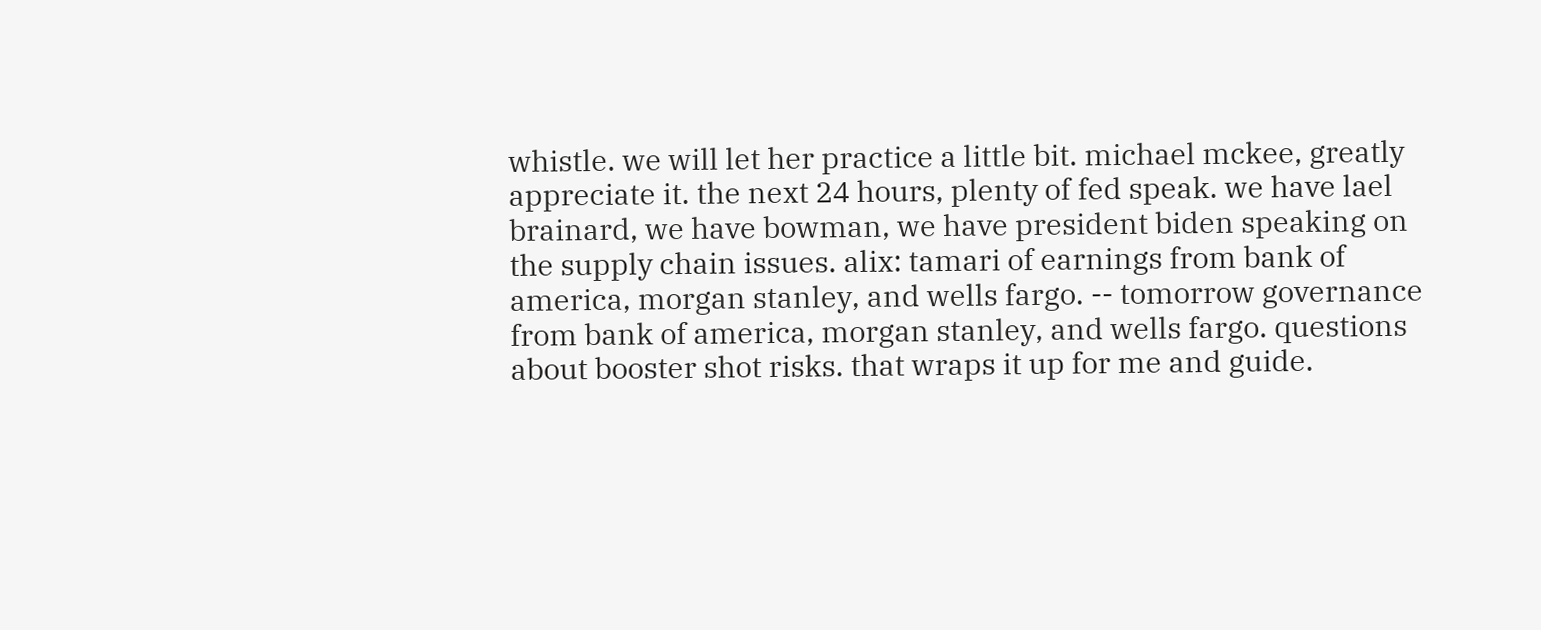whistle. we will let her practice a little bit. michael mckee, greatly appreciate it. the next 24 hours, plenty of fed speak. we have lael brainard, we have bowman, we have president biden speaking on the supply chain issues. alix: tamari of earnings from bank of america, morgan stanley, and wells fargo. -- tomorrow governance from bank of america, morgan stanley, and wells fargo. questions about booster shot risks. that wraps it up for me and guide.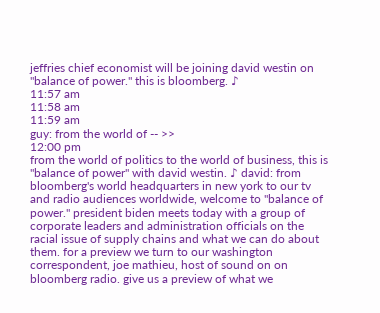jeffries chief economist will be joining david westin on "balance of power." this is bloomberg. ♪
11:57 am
11:58 am
11:59 am
guy: from the world of -- >>
12:00 pm
from the world of politics to the world of business, this is "balance of power" with david westin. ♪ david: from bloomberg's world headquarters in new york to our tv and radio audiences worldwide, welcome to "balance of power." president biden meets today with a group of corporate leaders and administration officials on the racial issue of supply chains and what we can do about them. for a preview we turn to our washington correspondent, joe mathieu, host of sound on on bloomberg radio. give us a preview of what we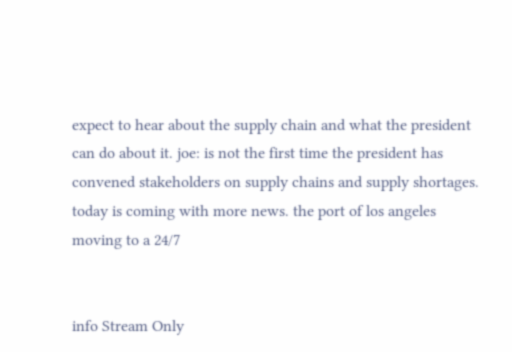expect to hear about the supply chain and what the president can do about it. joe: is not the first time the president has convened stakeholders on supply chains and supply shortages. today is coming with more news. the port of los angeles moving to a 24/7


info Stream Only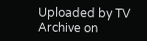Uploaded by TV Archive on